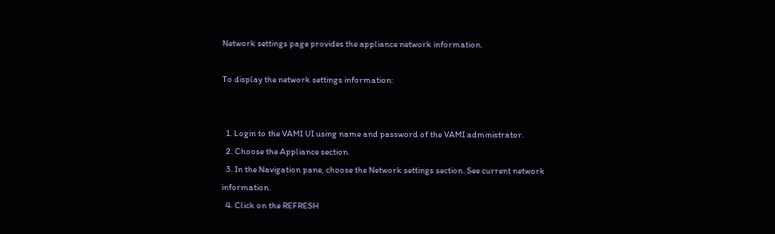Network settings page provides the appliance network information.

To display the network settings information:


  1. Login to the VAMI UI using name and password of the VAMI administrator.
  2. Choose the Appliance section.
  3. In the Navigation pane, choose the Network settings section. See current network information.
  4. Click on the REFRESH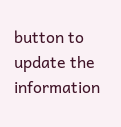button to update the information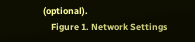(optional).
    Figure 1. Network Settings